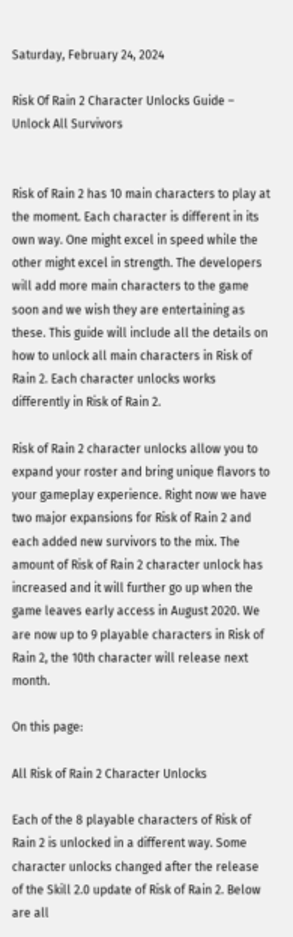Saturday, February 24, 2024

Risk Of Rain 2 Character Unlocks Guide – Unlock All Survivors


Risk of Rain 2 has 10 main characters to play at the moment. Each character is different in its own way. One might excel in speed while the other might excel in strength. The developers will add more main characters to the game soon and we wish they are entertaining as these. This guide will include all the details on how to unlock all main characters in Risk of Rain 2. Each character unlocks works differently in Risk of Rain 2.

Risk of Rain 2 character unlocks allow you to expand your roster and bring unique flavors to your gameplay experience. Right now we have two major expansions for Risk of Rain 2 and each added new survivors to the mix. The amount of Risk of Rain 2 character unlock has increased and it will further go up when the game leaves early access in August 2020. We are now up to 9 playable characters in Risk of Rain 2, the 10th character will release next month.

On this page:

All Risk of Rain 2 Character Unlocks

Each of the 8 playable characters of Risk of Rain 2 is unlocked in a different way. Some character unlocks changed after the release of the Skill 2.0 update of Risk of Rain 2. Below are all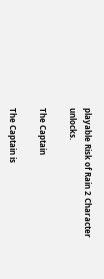playable Risk of Rain 2 Character unlocks.

The Captain

The Captain is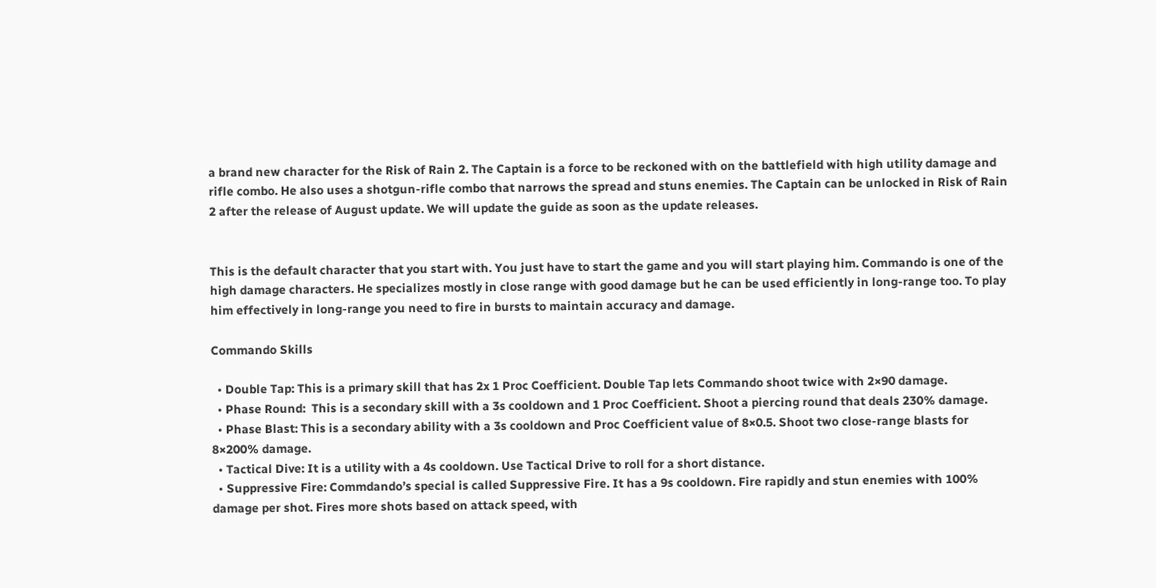a brand new character for the Risk of Rain 2. The Captain is a force to be reckoned with on the battlefield with high utility damage and rifle combo. He also uses a shotgun-rifle combo that narrows the spread and stuns enemies. The Captain can be unlocked in Risk of Rain 2 after the release of August update. We will update the guide as soon as the update releases.


This is the default character that you start with. You just have to start the game and you will start playing him. Commando is one of the high damage characters. He specializes mostly in close range with good damage but he can be used efficiently in long-range too. To play him effectively in long-range you need to fire in bursts to maintain accuracy and damage.

Commando Skills

  • Double Tap: This is a primary skill that has 2x 1 Proc Coefficient. Double Tap lets Commando shoot twice with 2×90 damage.
  • Phase Round:  This is a secondary skill with a 3s cooldown and 1 Proc Coefficient. Shoot a piercing round that deals 230% damage.
  • Phase Blast: This is a secondary ability with a 3s cooldown and Proc Coefficient value of 8×0.5. Shoot two close-range blasts for 8×200% damage.
  • Tactical Dive: It is a utility with a 4s cooldown. Use Tactical Drive to roll for a short distance.
  • Suppressive Fire: Commdando’s special is called Suppressive Fire. It has a 9s cooldown. Fire rapidly and stun enemies with 100% damage per shot. Fires more shots based on attack speed, with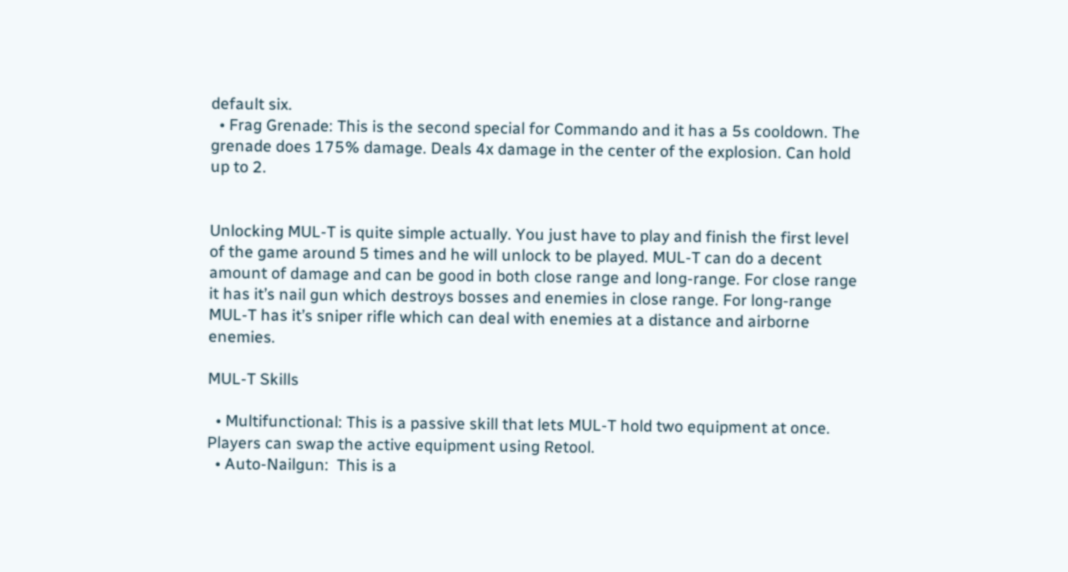default six.
  • Frag Grenade: This is the second special for Commando and it has a 5s cooldown. The grenade does 175% damage. Deals 4x damage in the center of the explosion. Can hold up to 2.


Unlocking MUL-T is quite simple actually. You just have to play and finish the first level of the game around 5 times and he will unlock to be played. MUL-T can do a decent amount of damage and can be good in both close range and long-range. For close range it has it’s nail gun which destroys bosses and enemies in close range. For long-range MUL-T has it’s sniper rifle which can deal with enemies at a distance and airborne enemies.

MUL-T Skills

  • Multifunctional: This is a passive skill that lets MUL-T hold two equipment at once. Players can swap the active equipment using Retool.
  • Auto-Nailgun:  This is a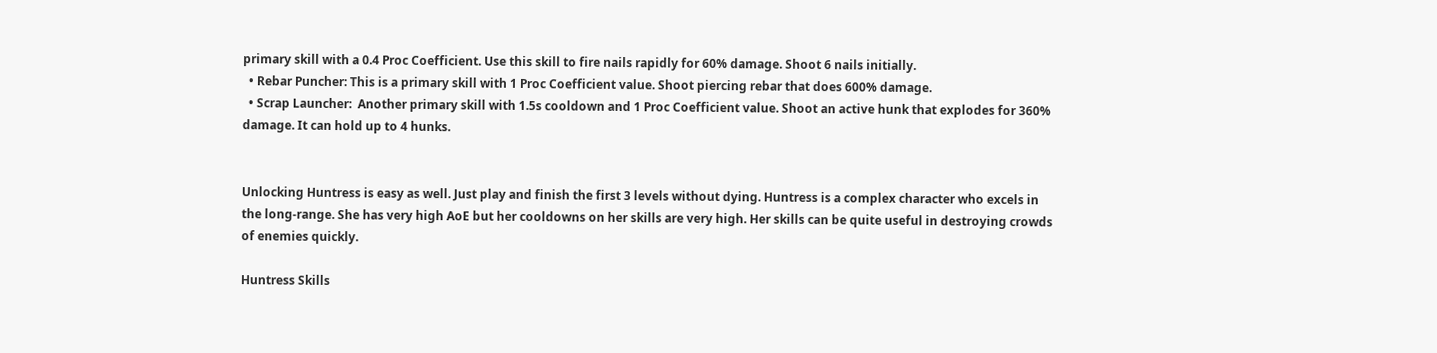primary skill with a 0.4 Proc Coefficient. Use this skill to fire nails rapidly for 60% damage. Shoot 6 nails initially.
  • Rebar Puncher: This is a primary skill with 1 Proc Coefficient value. Shoot piercing rebar that does 600% damage.
  • Scrap Launcher:  Another primary skill with 1.5s cooldown and 1 Proc Coefficient value. Shoot an active hunk that explodes for 360% damage. It can hold up to 4 hunks.


Unlocking Huntress is easy as well. Just play and finish the first 3 levels without dying. Huntress is a complex character who excels in the long-range. She has very high AoE but her cooldowns on her skills are very high. Her skills can be quite useful in destroying crowds of enemies quickly.

Huntress Skills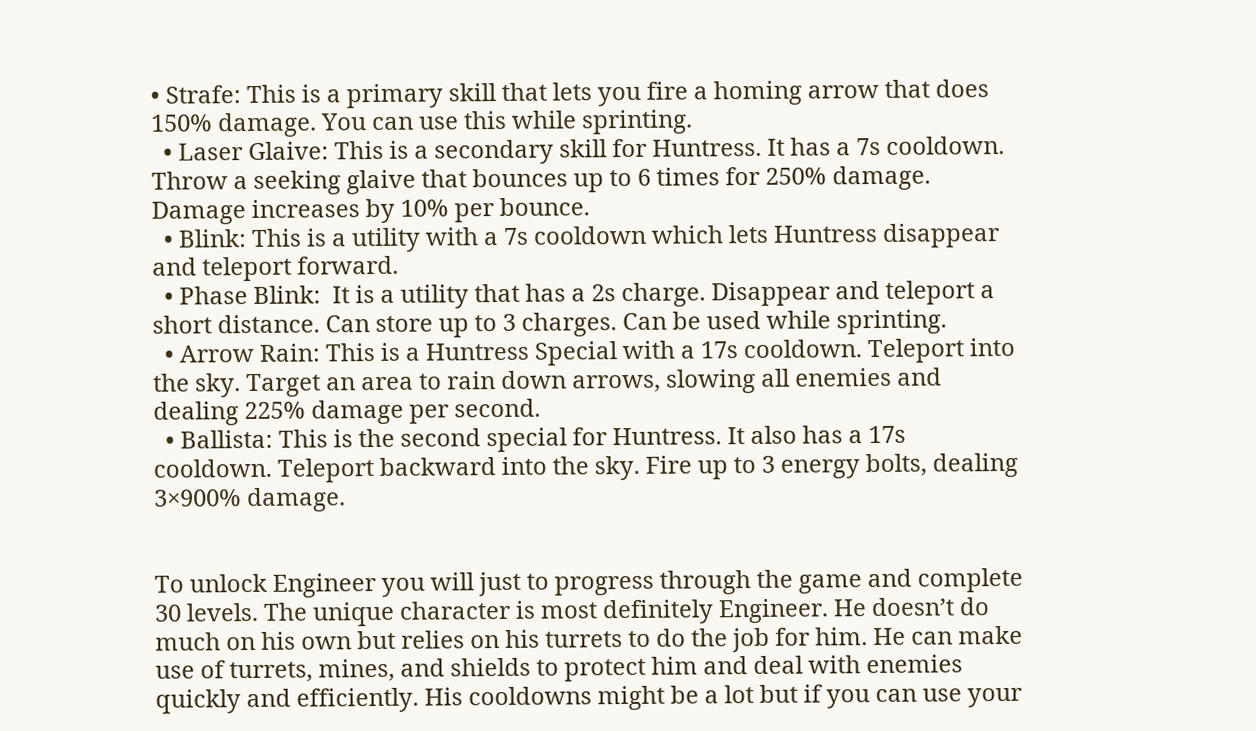• Strafe: This is a primary skill that lets you fire a homing arrow that does 150% damage. You can use this while sprinting.
  • Laser Glaive: This is a secondary skill for Huntress. It has a 7s cooldown. Throw a seeking glaive that bounces up to 6 times for 250% damage. Damage increases by 10% per bounce.
  • Blink: This is a utility with a 7s cooldown which lets Huntress disappear and teleport forward.
  • Phase Blink:  It is a utility that has a 2s charge. Disappear and teleport a short distance. Can store up to 3 charges. Can be used while sprinting.
  • Arrow Rain: This is a Huntress Special with a 17s cooldown. Teleport into the sky. Target an area to rain down arrows, slowing all enemies and dealing 225% damage per second.
  • Ballista: This is the second special for Huntress. It also has a 17s cooldown. Teleport backward into the sky. Fire up to 3 energy bolts, dealing 3×900% damage.


To unlock Engineer you will just to progress through the game and complete 30 levels. The unique character is most definitely Engineer. He doesn’t do much on his own but relies on his turrets to do the job for him. He can make use of turrets, mines, and shields to protect him and deal with enemies quickly and efficiently. His cooldowns might be a lot but if you can use your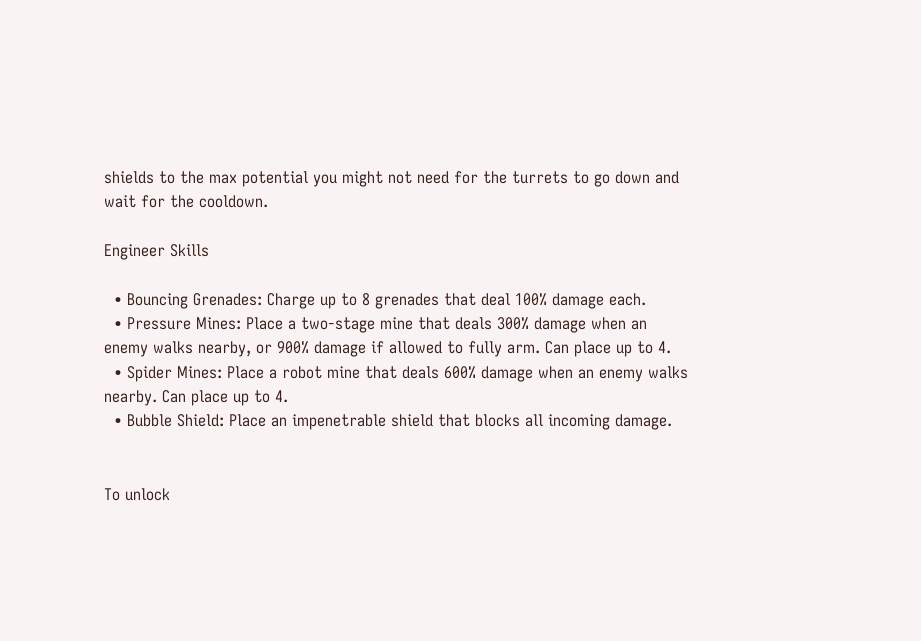shields to the max potential you might not need for the turrets to go down and wait for the cooldown.

Engineer Skills

  • Bouncing Grenades: Charge up to 8 grenades that deal 100% damage each.
  • Pressure Mines: Place a two-stage mine that deals 300% damage when an enemy walks nearby, or 900% damage if allowed to fully arm. Can place up to 4.
  • Spider Mines: Place a robot mine that deals 600% damage when an enemy walks nearby. Can place up to 4.
  • Bubble Shield: Place an impenetrable shield that blocks all incoming damage.


To unlock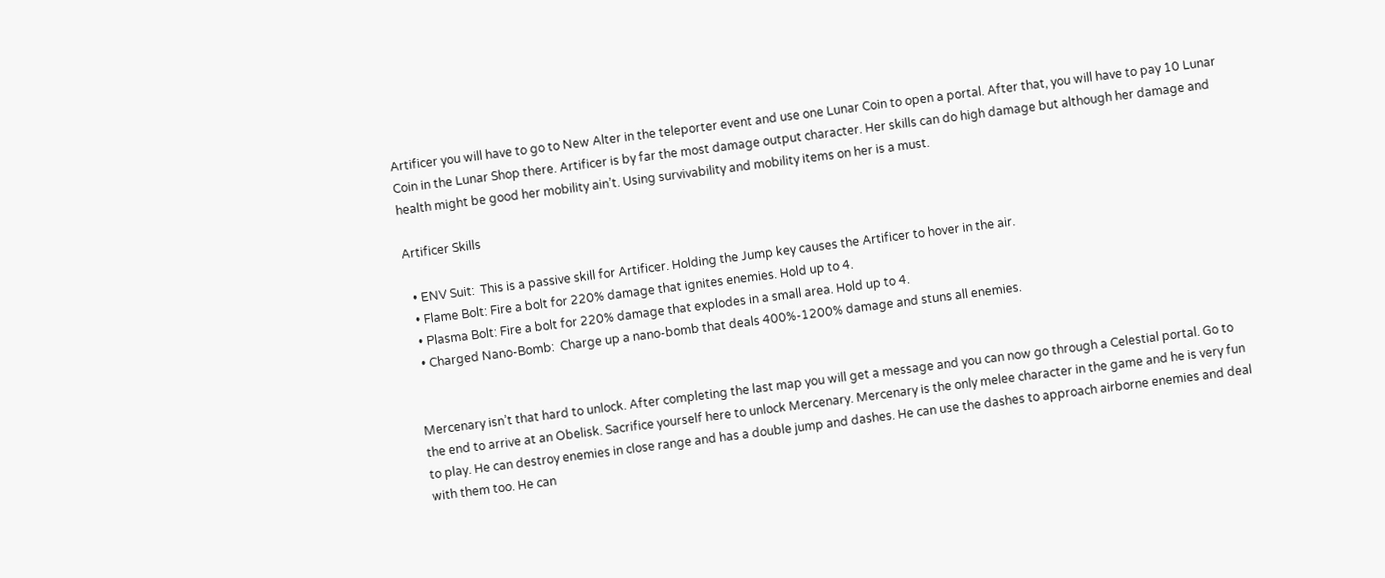Artificer you will have to go to New Alter in the teleporter event and use one Lunar Coin to open a portal. After that, you will have to pay 10 Lunar Coin in the Lunar Shop there. Artificer is by far the most damage output character. Her skills can do high damage but although her damage and health might be good her mobility ain’t. Using survivability and mobility items on her is a must.

Artificer Skills

  • ENV Suit:  This is a passive skill for Artificer. Holding the Jump key causes the Artificer to hover in the air.
  • Flame Bolt: Fire a bolt for 220% damage that ignites enemies. Hold up to 4.
  • Plasma Bolt: Fire a bolt for 220% damage that explodes in a small area. Hold up to 4.
  • Charged Nano-Bomb:  Charge up a nano-bomb that deals 400%-1200% damage and stuns all enemies.


Mercenary isn’t that hard to unlock. After completing the last map you will get a message and you can now go through a Celestial portal. Go to the end to arrive at an Obelisk. Sacrifice yourself here to unlock Mercenary. Mercenary is the only melee character in the game and he is very fun to play. He can destroy enemies in close range and has a double jump and dashes. He can use the dashes to approach airborne enemies and deal with them too. He can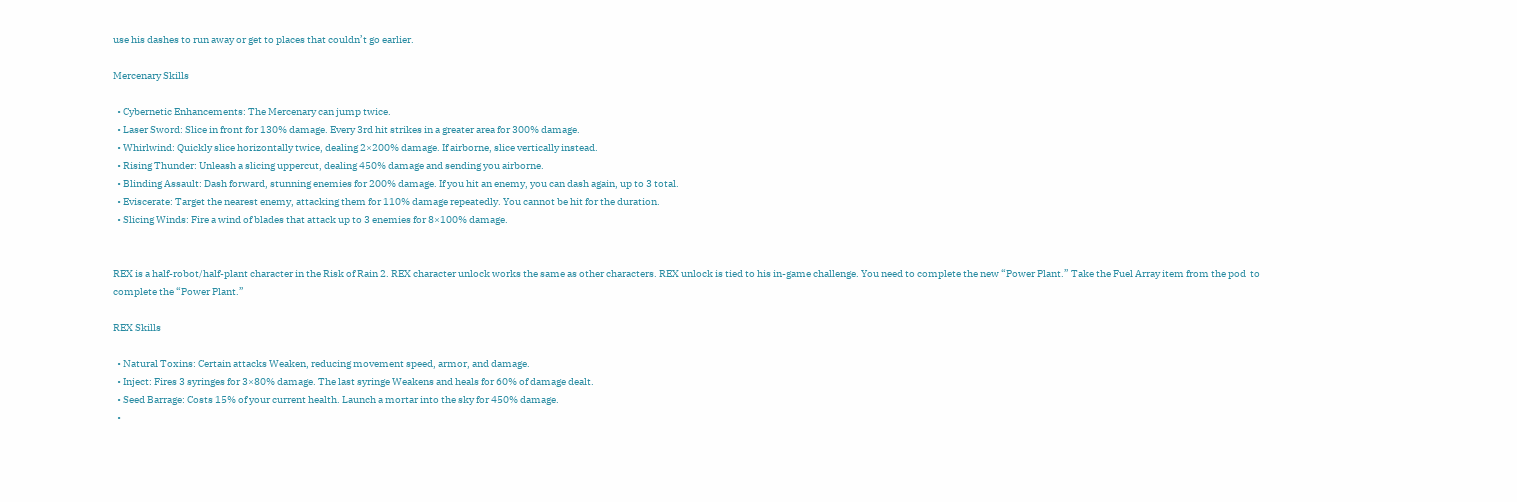use his dashes to run away or get to places that couldn’t go earlier.

Mercenary Skills

  • Cybernetic Enhancements: The Mercenary can jump twice.
  • Laser Sword: Slice in front for 130% damage. Every 3rd hit strikes in a greater area for 300% damage.
  • Whirlwind: Quickly slice horizontally twice, dealing 2×200% damage. If airborne, slice vertically instead.
  • Rising Thunder: Unleash a slicing uppercut, dealing 450% damage and sending you airborne.
  • Blinding Assault: Dash forward, stunning enemies for 200% damage. If you hit an enemy, you can dash again, up to 3 total.
  • Eviscerate: Target the nearest enemy, attacking them for 110% damage repeatedly. You cannot be hit for the duration.
  • Slicing Winds: Fire a wind of blades that attack up to 3 enemies for 8×100% damage.


REX is a half-robot/half-plant character in the Risk of Rain 2. REX character unlock works the same as other characters. REX unlock is tied to his in-game challenge. You need to complete the new “Power Plant.” Take the Fuel Array item from the pod  to complete the “Power Plant.”

REX Skills

  • Natural Toxins: Certain attacks Weaken, reducing movement speed, armor, and damage.
  • Inject: Fires 3 syringes for 3×80% damage. The last syringe Weakens and heals for 60% of damage dealt.
  • Seed Barrage: Costs 15% of your current health. Launch a mortar into the sky for 450% damage.
  •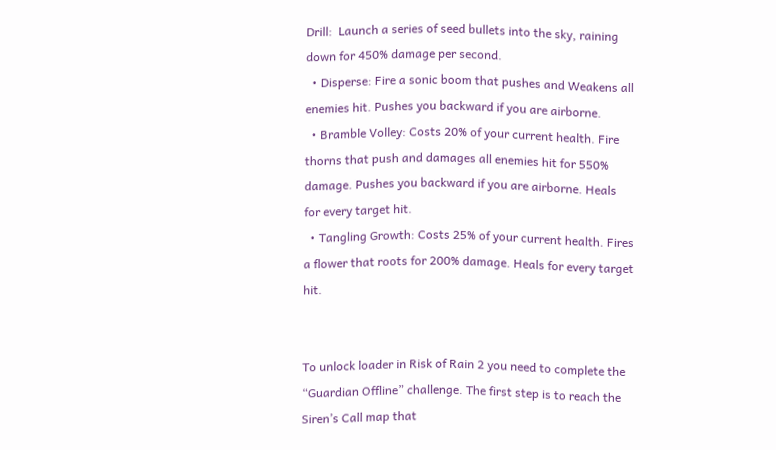Drill:  Launch a series of seed bullets into the sky, raining down for 450% damage per second.
  • Disperse: Fire a sonic boom that pushes and Weakens all enemies hit. Pushes you backward if you are airborne.
  • Bramble Volley: Costs 20% of your current health. Fire thorns that push and damages all enemies hit for 550% damage. Pushes you backward if you are airborne. Heals for every target hit.
  • Tangling Growth: Costs 25% of your current health. Fires a flower that roots for 200% damage. Heals for every target hit.


To unlock loader in Risk of Rain 2 you need to complete the “Guardian Offline” challenge. The first step is to reach the Siren’s Call map that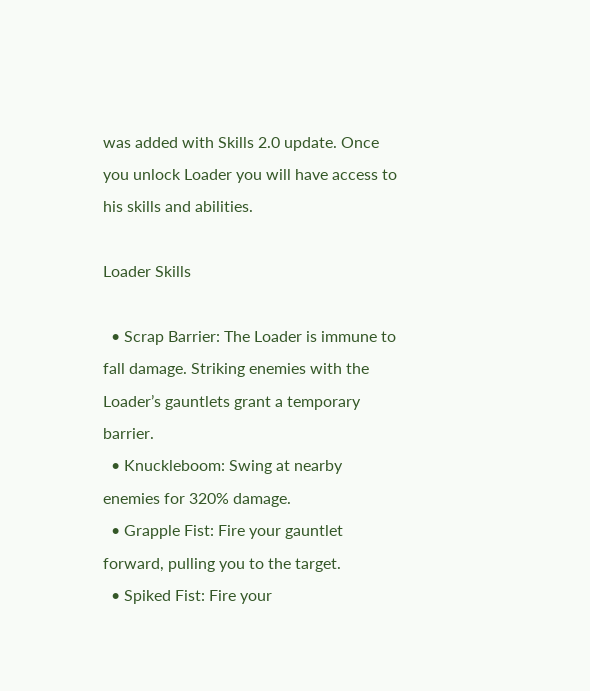was added with Skills 2.0 update. Once you unlock Loader you will have access to his skills and abilities.

Loader Skills

  • Scrap Barrier: The Loader is immune to fall damage. Striking enemies with the Loader’s gauntlets grant a temporary barrier.
  • Knuckleboom: Swing at nearby enemies for 320% damage.
  • Grapple Fist: Fire your gauntlet forward, pulling you to the target.
  • Spiked Fist: Fire your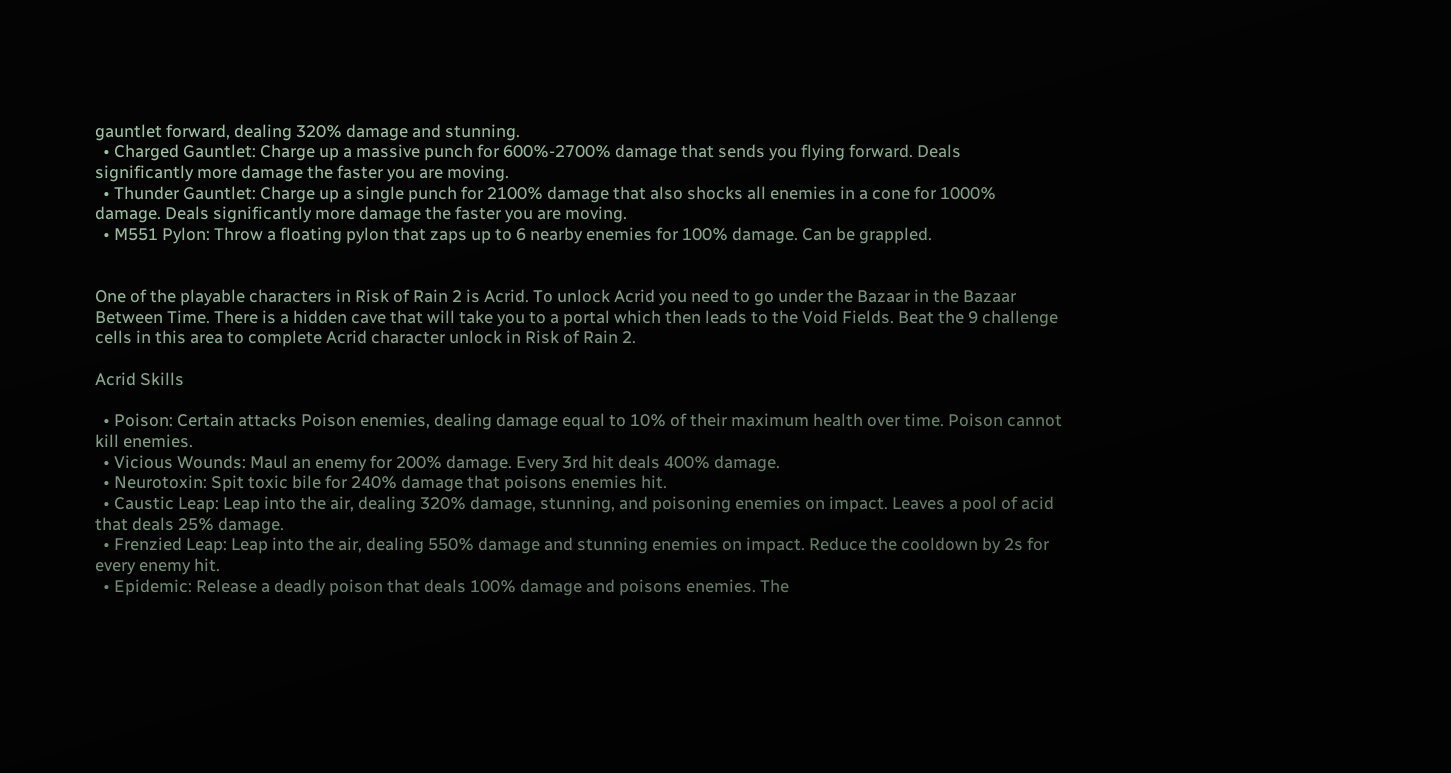gauntlet forward, dealing 320% damage and stunning.
  • Charged Gauntlet: Charge up a massive punch for 600%-2700% damage that sends you flying forward. Deals significantly more damage the faster you are moving.
  • Thunder Gauntlet: Charge up a single punch for 2100% damage that also shocks all enemies in a cone for 1000% damage. Deals significantly more damage the faster you are moving.
  • M551 Pylon: Throw a floating pylon that zaps up to 6 nearby enemies for 100% damage. Can be grappled.


One of the playable characters in Risk of Rain 2 is Acrid. To unlock Acrid you need to go under the Bazaar in the Bazaar Between Time. There is a hidden cave that will take you to a portal which then leads to the Void Fields. Beat the 9 challenge cells in this area to complete Acrid character unlock in Risk of Rain 2.

Acrid Skills

  • Poison: Certain attacks Poison enemies, dealing damage equal to 10% of their maximum health over time. Poison cannot kill enemies.
  • Vicious Wounds: Maul an enemy for 200% damage. Every 3rd hit deals 400% damage.
  • Neurotoxin: Spit toxic bile for 240% damage that poisons enemies hit.
  • Caustic Leap: Leap into the air, dealing 320% damage, stunning, and poisoning enemies on impact. Leaves a pool of acid that deals 25% damage.
  • Frenzied Leap: Leap into the air, dealing 550% damage and stunning enemies on impact. Reduce the cooldown by 2s for every enemy hit.
  • Epidemic: Release a deadly poison that deals 100% damage and poisons enemies. The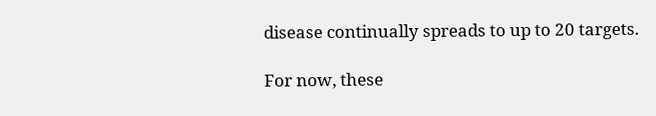disease continually spreads to up to 20 targets.

For now, these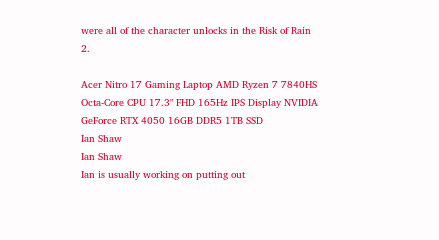were all of the character unlocks in the Risk of Rain 2.

Acer Nitro 17 Gaming Laptop AMD Ryzen 7 7840HS Octa-Core CPU 17.3" FHD 165Hz IPS Display NVIDIA GeForce RTX 4050 16GB DDR5 1TB SSD
Ian Shaw
Ian Shaw
Ian is usually working on putting out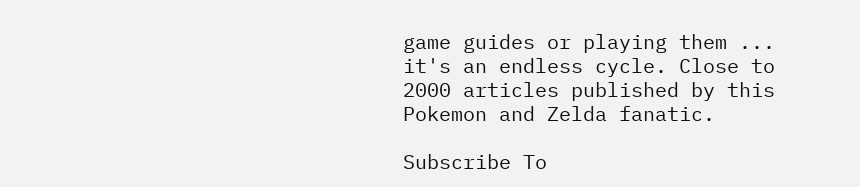game guides or playing them ... it's an endless cycle. Close to 2000 articles published by this Pokemon and Zelda fanatic.

Subscribe To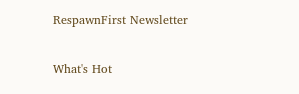RespawnFirst Newsletter

What's Hot